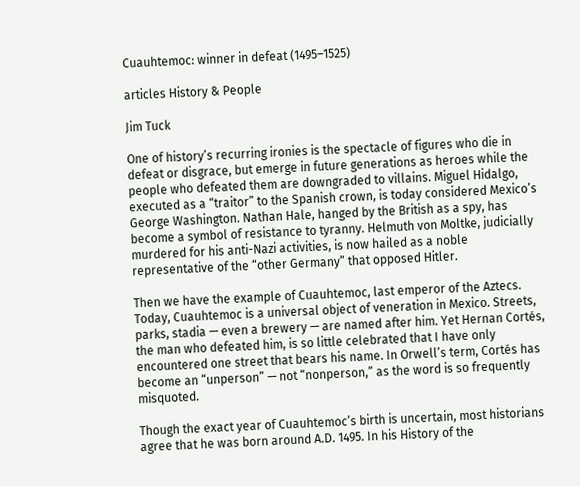Cuauhtemoc: winner in defeat (1495–1525)

articles History & People

Jim Tuck

One of history’s recurring ironies is the spectacle of figures who die in defeat or disgrace, but emerge in future generations as heroes while the people who defeated them are downgraded to villains. Miguel Hidalgo, executed as a “traitor” to the Spanish crown, is today considered Mexico’s George Washington. Nathan Hale, hanged by the British as a spy, has become a symbol of resistance to tyranny. Helmuth von Moltke, judicially murdered for his anti-Nazi activities, is now hailed as a noble representative of the “other Germany” that opposed Hitler.

Then we have the example of Cuauhtemoc, last emperor of the Aztecs. Today, Cuauhtemoc is a universal object of veneration in Mexico. Streets, parks, stadia — even a brewery — are named after him. Yet Hernan Cortés, the man who defeated him, is so little celebrated that I have only encountered one street that bears his name. In Orwell’s term, Cortés has become an “unperson” — not “nonperson,” as the word is so frequently misquoted.

Though the exact year of Cuauhtemoc’s birth is uncertain, most historians agree that he was born around A.D. 1495. In his History of the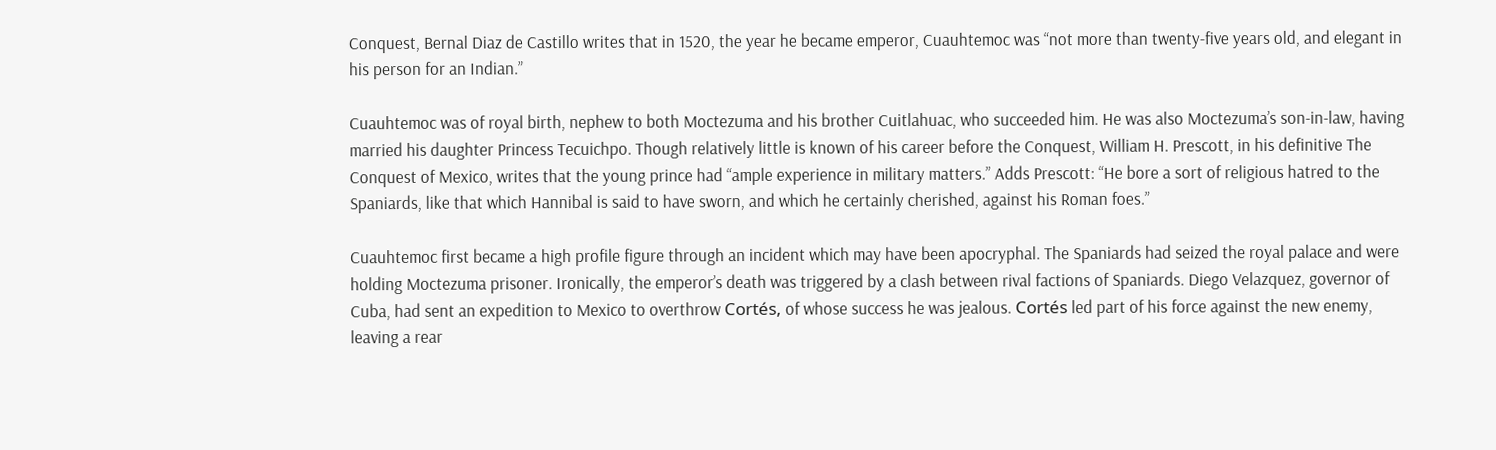Conquest, Bernal Diaz de Castillo writes that in 1520, the year he became emperor, Cuauhtemoc was “not more than twenty-five years old, and elegant in his person for an Indian.”

Cuauhtemoc was of royal birth, nephew to both Moctezuma and his brother Cuitlahuac, who succeeded him. He was also Moctezuma’s son-in-law, having married his daughter Princess Tecuichpo. Though relatively little is known of his career before the Conquest, William H. Prescott, in his definitive The Conquest of Mexico, writes that the young prince had “ample experience in military matters.” Adds Prescott: “He bore a sort of religious hatred to the Spaniards, like that which Hannibal is said to have sworn, and which he certainly cherished, against his Roman foes.”

Cuauhtemoc first became a high profile figure through an incident which may have been apocryphal. The Spaniards had seized the royal palace and were holding Moctezuma prisoner. Ironically, the emperor’s death was triggered by a clash between rival factions of Spaniards. Diego Velazquez, governor of Cuba, had sent an expedition to Mexico to overthrow Cortés, of whose success he was jealous. Cortés led part of his force against the new enemy, leaving a rear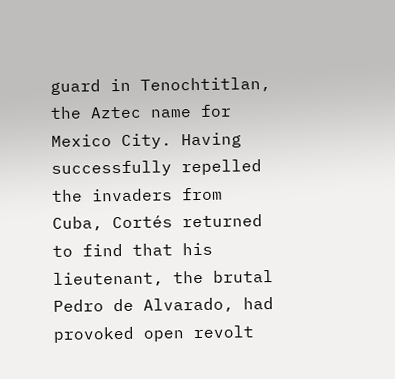guard in Tenochtitlan, the Aztec name for Mexico City. Having successfully repelled the invaders from Cuba, Cortés returned to find that his lieutenant, the brutal Pedro de Alvarado, had provoked open revolt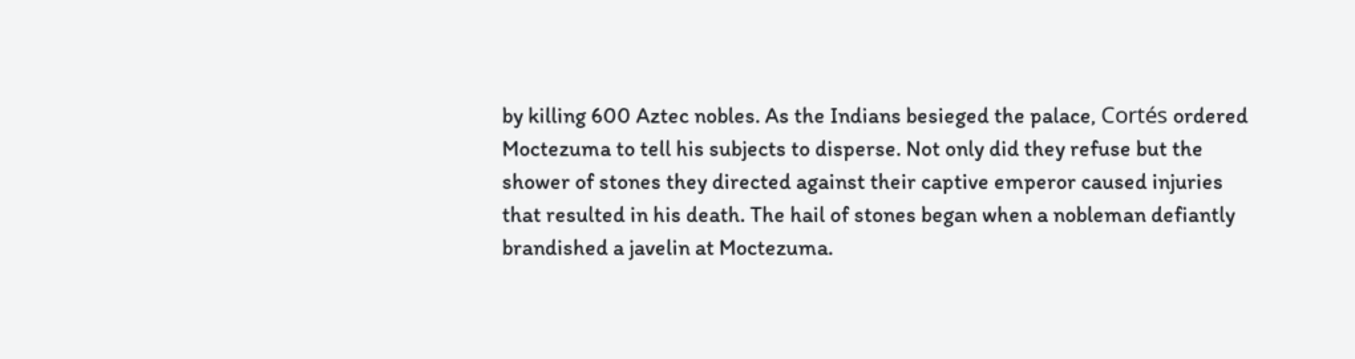by killing 600 Aztec nobles. As the Indians besieged the palace, Cortés ordered Moctezuma to tell his subjects to disperse. Not only did they refuse but the shower of stones they directed against their captive emperor caused injuries that resulted in his death. The hail of stones began when a nobleman defiantly brandished a javelin at Moctezuma.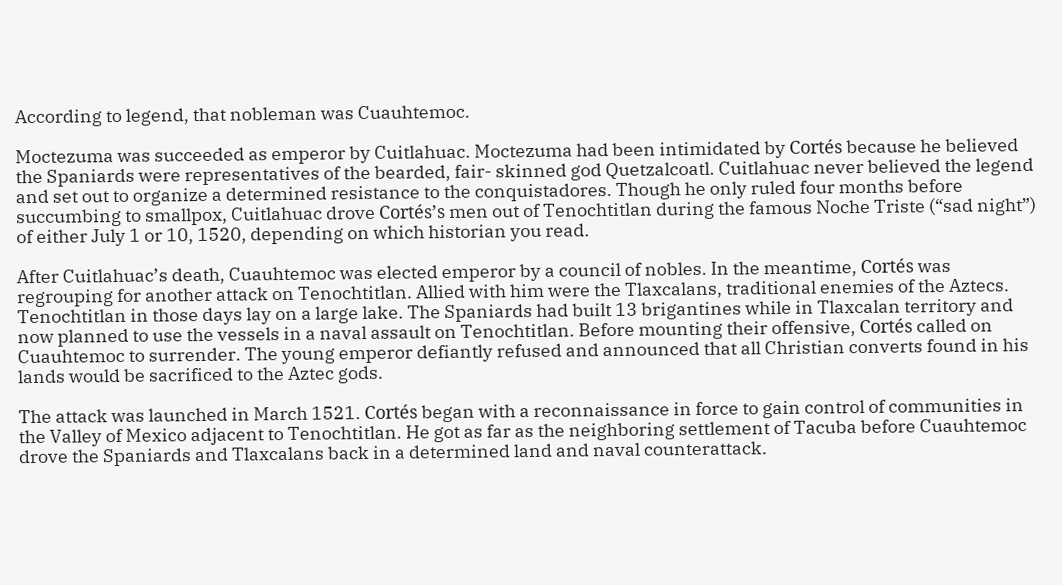According to legend, that nobleman was Cuauhtemoc.

Moctezuma was succeeded as emperor by Cuitlahuac. Moctezuma had been intimidated by Cortés because he believed the Spaniards were representatives of the bearded, fair- skinned god Quetzalcoatl. Cuitlahuac never believed the legend and set out to organize a determined resistance to the conquistadores. Though he only ruled four months before succumbing to smallpox, Cuitlahuac drove Cortés’s men out of Tenochtitlan during the famous Noche Triste (“sad night”) of either July 1 or 10, 1520, depending on which historian you read.

After Cuitlahuac’s death, Cuauhtemoc was elected emperor by a council of nobles. In the meantime, Cortés was regrouping for another attack on Tenochtitlan. Allied with him were the Tlaxcalans, traditional enemies of the Aztecs. Tenochtitlan in those days lay on a large lake. The Spaniards had built 13 brigantines while in Tlaxcalan territory and now planned to use the vessels in a naval assault on Tenochtitlan. Before mounting their offensive, Cortés called on Cuauhtemoc to surrender. The young emperor defiantly refused and announced that all Christian converts found in his lands would be sacrificed to the Aztec gods.

The attack was launched in March 1521. Cortés began with a reconnaissance in force to gain control of communities in the Valley of Mexico adjacent to Tenochtitlan. He got as far as the neighboring settlement of Tacuba before Cuauhtemoc drove the Spaniards and Tlaxcalans back in a determined land and naval counterattack.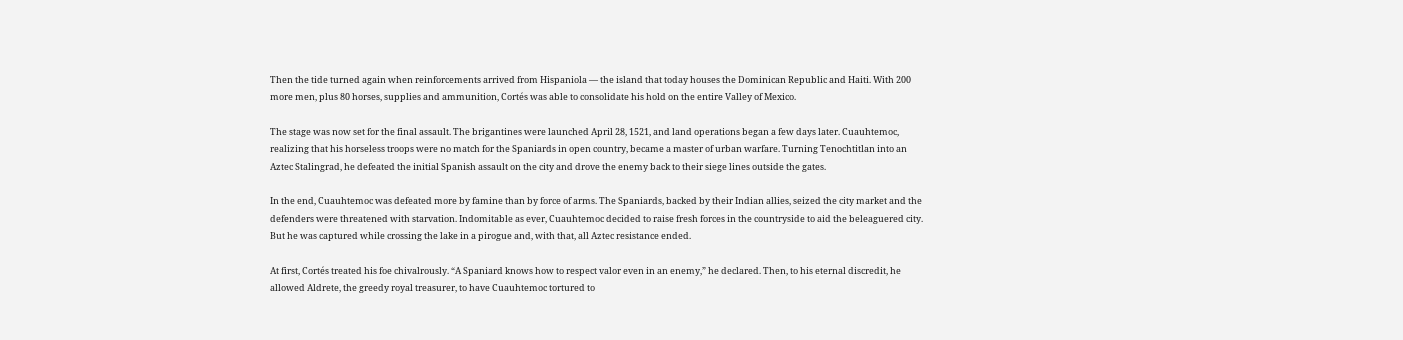Then the tide turned again when reinforcements arrived from Hispaniola — the island that today houses the Dominican Republic and Haiti. With 200 more men, plus 80 horses, supplies and ammunition, Cortés was able to consolidate his hold on the entire Valley of Mexico.

The stage was now set for the final assault. The brigantines were launched April 28, 1521, and land operations began a few days later. Cuauhtemoc, realizing that his horseless troops were no match for the Spaniards in open country, became a master of urban warfare. Turning Tenochtitlan into an Aztec Stalingrad, he defeated the initial Spanish assault on the city and drove the enemy back to their siege lines outside the gates.

In the end, Cuauhtemoc was defeated more by famine than by force of arms. The Spaniards, backed by their Indian allies, seized the city market and the defenders were threatened with starvation. Indomitable as ever, Cuauhtemoc decided to raise fresh forces in the countryside to aid the beleaguered city. But he was captured while crossing the lake in a pirogue and, with that, all Aztec resistance ended.

At first, Cortés treated his foe chivalrously. “A Spaniard knows how to respect valor even in an enemy,” he declared. Then, to his eternal discredit, he allowed Aldrete, the greedy royal treasurer, to have Cuauhtemoc tortured to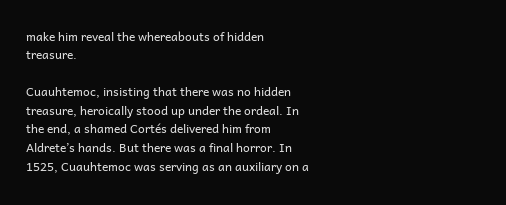make him reveal the whereabouts of hidden treasure.

Cuauhtemoc, insisting that there was no hidden treasure, heroically stood up under the ordeal. In the end, a shamed Cortés delivered him from Aldrete’s hands. But there was a final horror. In 1525, Cuauhtemoc was serving as an auxiliary on a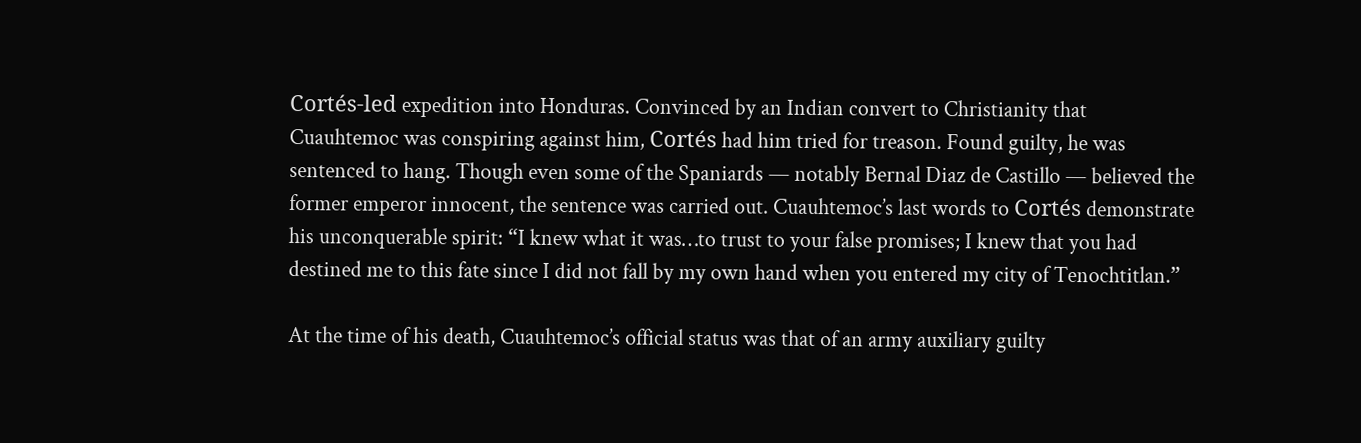Cortés-led expedition into Honduras. Convinced by an Indian convert to Christianity that Cuauhtemoc was conspiring against him, Cortés had him tried for treason. Found guilty, he was sentenced to hang. Though even some of the Spaniards — notably Bernal Diaz de Castillo — believed the former emperor innocent, the sentence was carried out. Cuauhtemoc’s last words to Cortés demonstrate his unconquerable spirit: “I knew what it was…to trust to your false promises; I knew that you had destined me to this fate since I did not fall by my own hand when you entered my city of Tenochtitlan.”

At the time of his death, Cuauhtemoc’s official status was that of an army auxiliary guilty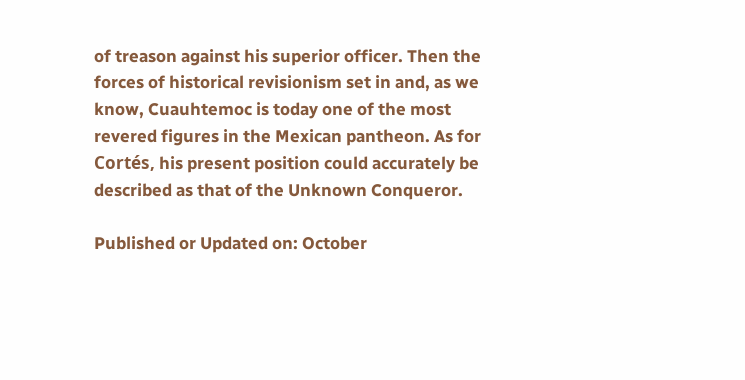of treason against his superior officer. Then the forces of historical revisionism set in and, as we know, Cuauhtemoc is today one of the most revered figures in the Mexican pantheon. As for Cortés, his present position could accurately be described as that of the Unknown Conqueror.

Published or Updated on: October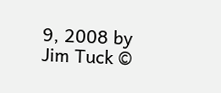9, 2008 by Jim Tuck ©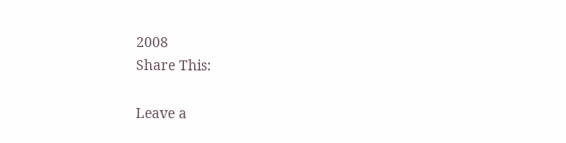2008
Share This:

Leave a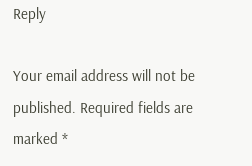Reply

Your email address will not be published. Required fields are marked *